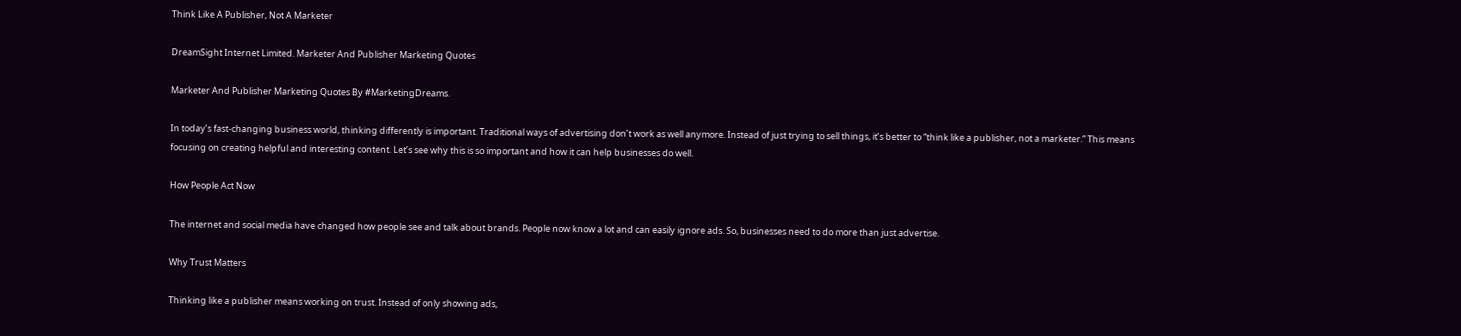Think Like A Publisher, Not A Marketer

DreamSight Internet Limited. Marketer And Publisher Marketing Quotes

Marketer And Publisher Marketing Quotes By #MarketingDreams.

In today’s fast-changing business world, thinking differently is important. Traditional ways of advertising don’t work as well anymore. Instead of just trying to sell things, it’s better to “think like a publisher, not a marketer.” This means focusing on creating helpful and interesting content. Let’s see why this is so important and how it can help businesses do well.

How People Act Now

The internet and social media have changed how people see and talk about brands. People now know a lot and can easily ignore ads. So, businesses need to do more than just advertise.

Why Trust Matters

Thinking like a publisher means working on trust. Instead of only showing ads,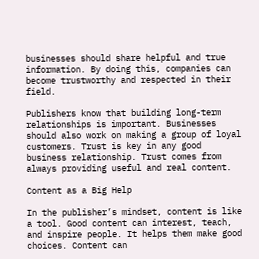businesses should share helpful and true information. By doing this, companies can become trustworthy and respected in their field.

Publishers know that building long-term relationships is important. Businesses should also work on making a group of loyal customers. Trust is key in any good business relationship. Trust comes from always providing useful and real content.

Content as a Big Help

In the publisher’s mindset, content is like a tool. Good content can interest, teach, and inspire people. It helps them make good choices. Content can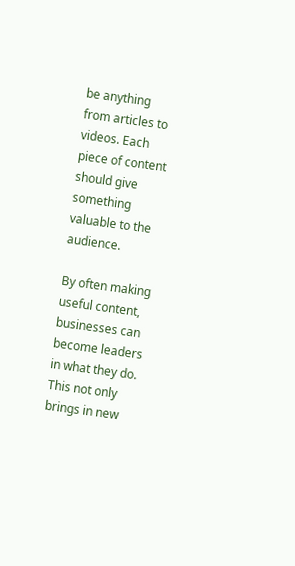be anything from articles to videos. Each piece of content should give something valuable to the audience.

By often making useful content, businesses can become leaders in what they do. This not only brings in new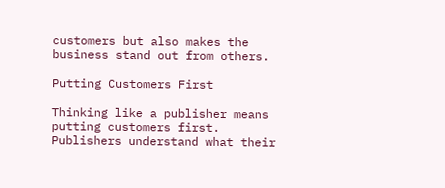customers but also makes the business stand out from others.

Putting Customers First

Thinking like a publisher means putting customers first. Publishers understand what their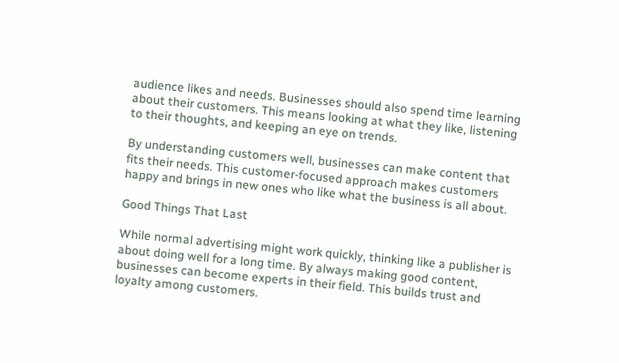audience likes and needs. Businesses should also spend time learning about their customers. This means looking at what they like, listening to their thoughts, and keeping an eye on trends.

By understanding customers well, businesses can make content that fits their needs. This customer-focused approach makes customers happy and brings in new ones who like what the business is all about.

Good Things That Last

While normal advertising might work quickly, thinking like a publisher is about doing well for a long time. By always making good content, businesses can become experts in their field. This builds trust and loyalty among customers.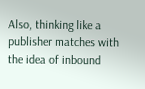Also, thinking like a publisher matches with the idea of inbound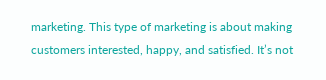marketing. This type of marketing is about making customers interested, happy, and satisfied. It’s not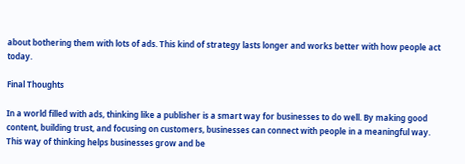about bothering them with lots of ads. This kind of strategy lasts longer and works better with how people act today.

Final Thoughts

In a world filled with ads, thinking like a publisher is a smart way for businesses to do well. By making good content, building trust, and focusing on customers, businesses can connect with people in a meaningful way. This way of thinking helps businesses grow and be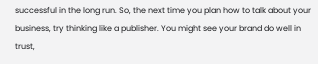successful in the long run. So, the next time you plan how to talk about your business, try thinking like a publisher. You might see your brand do well in trust,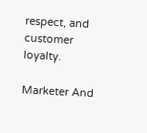respect, and customer loyalty.

Marketer And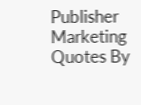Publisher Marketing Quotes By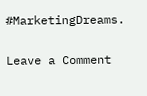#MarketingDreams.

Leave a Comment